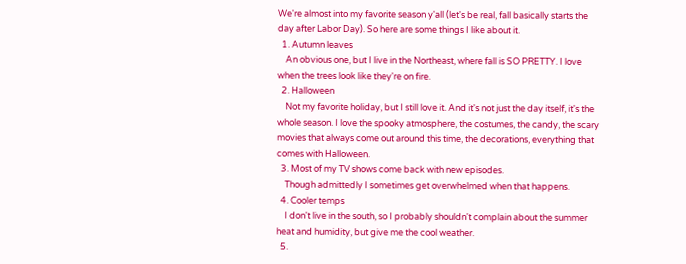We're almost into my favorite season y'all (let's be real, fall basically starts the day after Labor Day). So here are some things I like about it.
  1. Autumn leaves
    An obvious one, but I live in the Northeast, where fall is SO PRETTY. I love when the trees look like they're on fire.
  2. Halloween
    Not my favorite holiday, but I still love it. And it's not just the day itself, it's the whole season. I love the spooky atmosphere, the costumes, the candy, the scary movies that always come out around this time, the decorations, everything that comes with Halloween.
  3. Most of my TV shows come back with new episodes.
    Though admittedly I sometimes get overwhelmed when that happens.
  4. Cooler temps
    I don't live in the south, so I probably shouldn't complain about the summer heat and humidity, but give me the cool weather.
  5.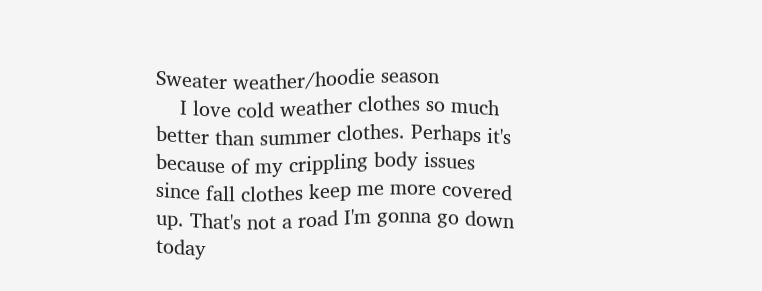Sweater weather/hoodie season
    I love cold weather clothes so much better than summer clothes. Perhaps it's because of my crippling body issues since fall clothes keep me more covered up. That's not a road I'm gonna go down today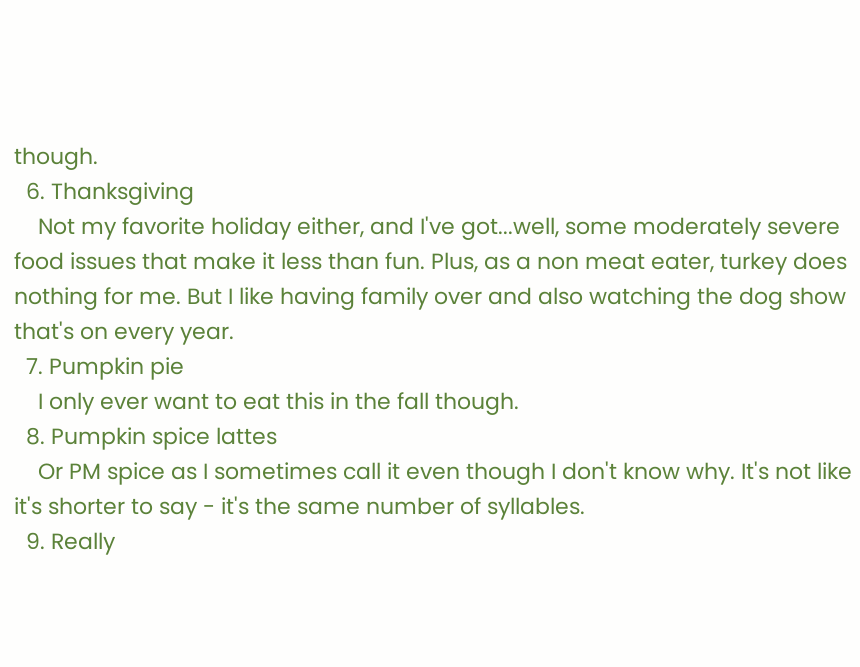though.
  6. Thanksgiving
    Not my favorite holiday either, and I've got...well, some moderately severe food issues that make it less than fun. Plus, as a non meat eater, turkey does nothing for me. But I like having family over and also watching the dog show that's on every year.
  7. Pumpkin pie
    I only ever want to eat this in the fall though.
  8. Pumpkin spice lattes
    Or PM spice as I sometimes call it even though I don't know why. It's not like it's shorter to say - it's the same number of syllables.
  9. Really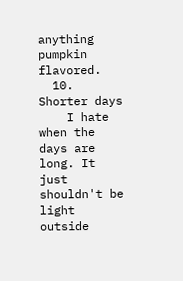anything pumpkin flavored.
  10. Shorter days
    I hate when the days are long. It just shouldn't be light outside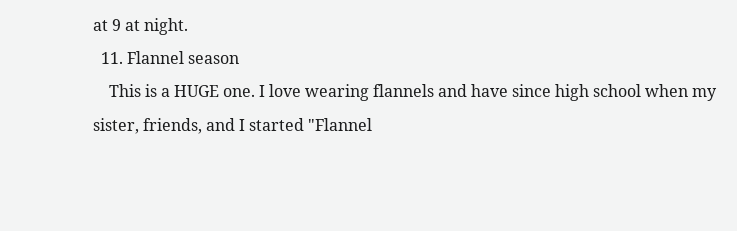at 9 at night.
  11. Flannel season
    This is a HUGE one. I love wearing flannels and have since high school when my sister, friends, and I started "Flannel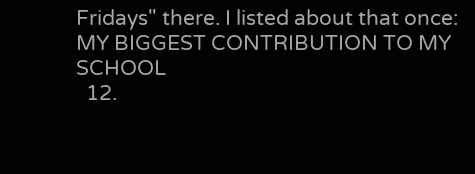Fridays" there. I listed about that once: MY BIGGEST CONTRIBUTION TO MY SCHOOL
  12.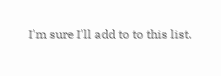I'm sure I'll add to to this list.